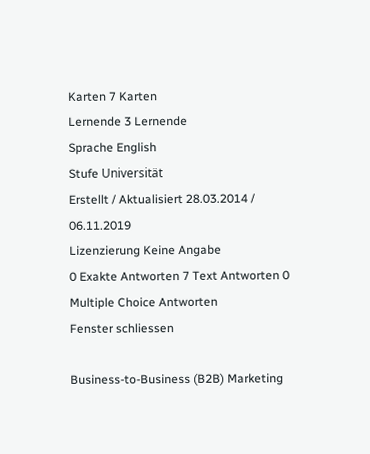Karten 7 Karten
Lernende 3 Lernende
Sprache English
Stufe Universität
Erstellt / Aktualisiert 28.03.2014 / 06.11.2019
Lizenzierung Keine Angabe
0 Exakte Antworten 7 Text Antworten 0 Multiple Choice Antworten
Fenster schliessen

Business-to-Business (B2B) Marketing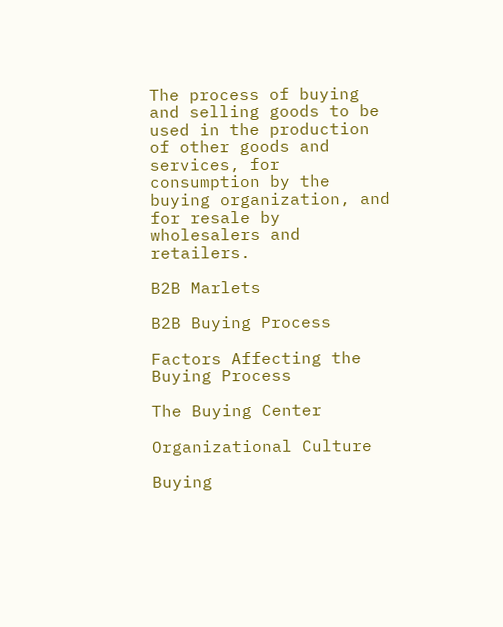The process of buying and selling goods to be used in the production of other goods and services, for consumption by the buying organization, and for resale by wholesalers and retailers.

B2B Marlets

B2B Buying Process

Factors Affecting the Buying Process

The Buying Center

Organizational Culture

Buying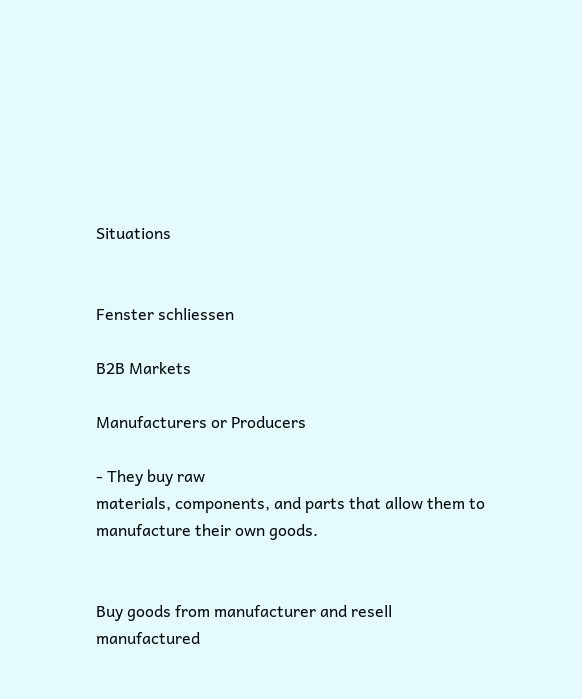Situations


Fenster schliessen

B2B Markets

Manufacturers or Producers

- They buy raw
materials, components, and parts that allow them to manufacture their own goods.


Buy goods from manufacturer and resell manufactured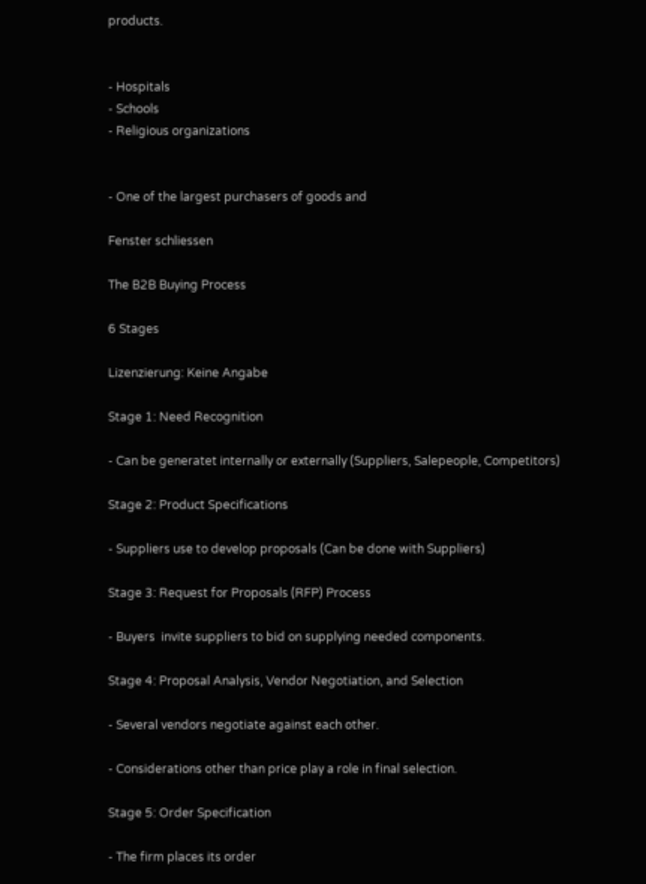products.


- Hospitals
- Schools
- Religious organizations


- One of the largest purchasers of goods and

Fenster schliessen

The B2B Buying Process

6 Stages

Lizenzierung: Keine Angabe

Stage 1: Need Recognition

- Can be generatet internally or externally (Suppliers, Salepeople, Competitors)

Stage 2: Product Specifications

- Suppliers use to develop proposals (Can be done with Suppliers)

Stage 3: Request for Proposals (RFP) Process

- Buyers  invite suppliers to bid on supplying needed components.

Stage 4: Proposal Analysis, Vendor Negotiation, and Selection

- Several vendors negotiate against each other.

- Considerations other than price play a role in final selection.

Stage 5: Order Specification

- The firm places its order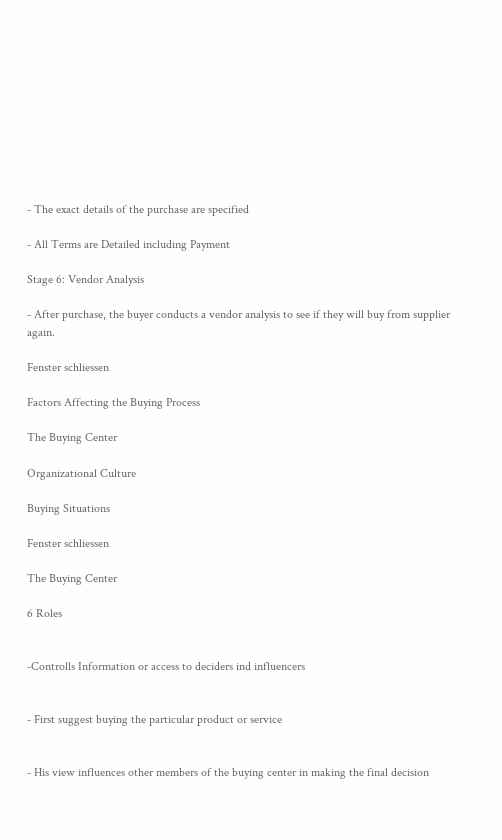- The exact details of the purchase are specified

- All Terms are Detailed including Payment

Stage 6: Vendor Analysis

- After purchase, the buyer conducts a vendor analysis to see if they will buy from supplier again.

Fenster schliessen

Factors Affecting the Buying Process

The Buying Center

Organizational Culture

Buying Situations

Fenster schliessen

The Buying Center

6 Roles


-Controlls Information or access to deciders ind influencers


- First suggest buying the particular product or service


- His view influences other members of the buying center in making the final decision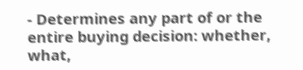- Determines any part of or the entire buying decision: whether, what,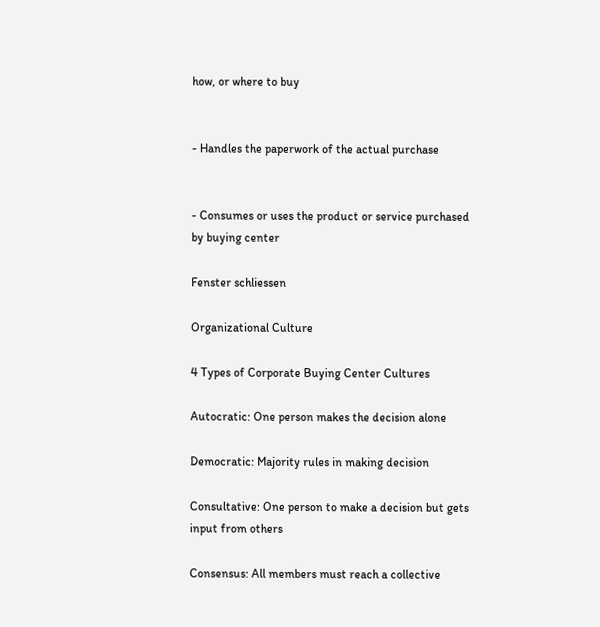how, or where to buy


- Handles the paperwork of the actual purchase


- Consumes or uses the product or service purchased by buying center

Fenster schliessen

Organizational Culture

4 Types of Corporate Buying Center Cultures

Autocratic: One person makes the decision alone

Democratic: Majority rules in making decision

Consultative: One person to make a decision but gets input from others

Consensus: All members must reach a collective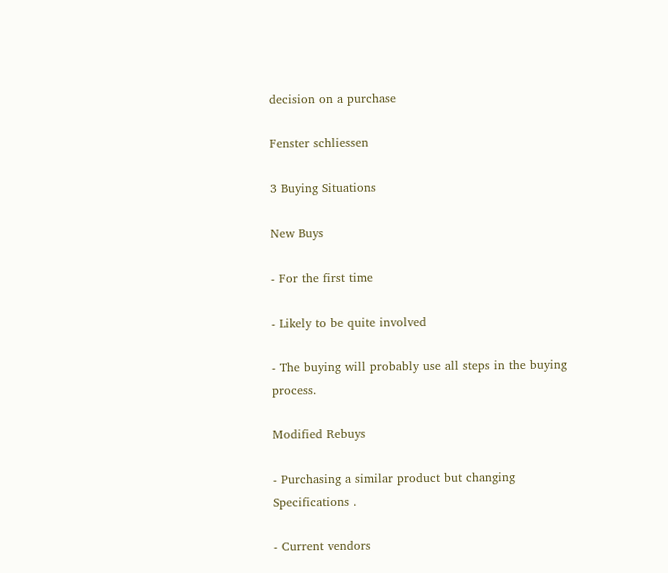decision on a purchase

Fenster schliessen

3 Buying Situations

New Buys

- For the first time

- Likely to be quite involved

- The buying will probably use all steps in the buying process.

Modified Rebuys

- Purchasing a similar product but changing Specifications .

- Current vendors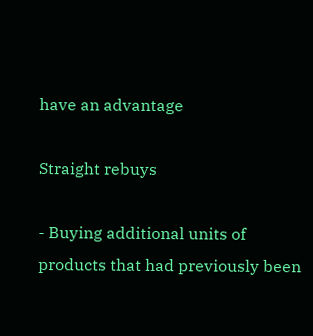have an advantage

Straight rebuys

- Buying additional units of products that had previously been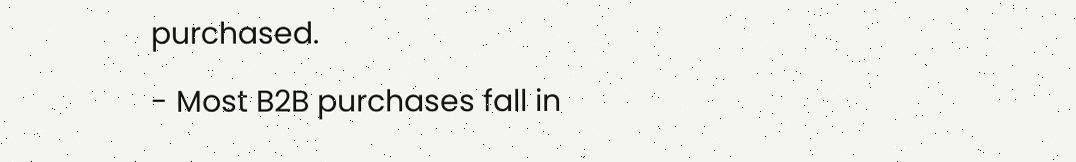purchased.

- Most B2B purchases fall in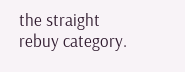the straight rebuy category.